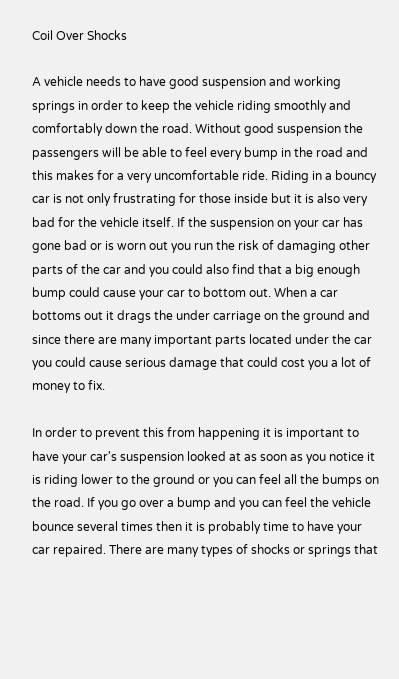Coil Over Shocks

A vehicle needs to have good suspension and working springs in order to keep the vehicle riding smoothly and comfortably down the road. Without good suspension the passengers will be able to feel every bump in the road and this makes for a very uncomfortable ride. Riding in a bouncy car is not only frustrating for those inside but it is also very bad for the vehicle itself. If the suspension on your car has gone bad or is worn out you run the risk of damaging other parts of the car and you could also find that a big enough bump could cause your car to bottom out. When a car bottoms out it drags the under carriage on the ground and since there are many important parts located under the car you could cause serious damage that could cost you a lot of money to fix.

In order to prevent this from happening it is important to have your car's suspension looked at as soon as you notice it is riding lower to the ground or you can feel all the bumps on the road. If you go over a bump and you can feel the vehicle bounce several times then it is probably time to have your car repaired. There are many types of shocks or springs that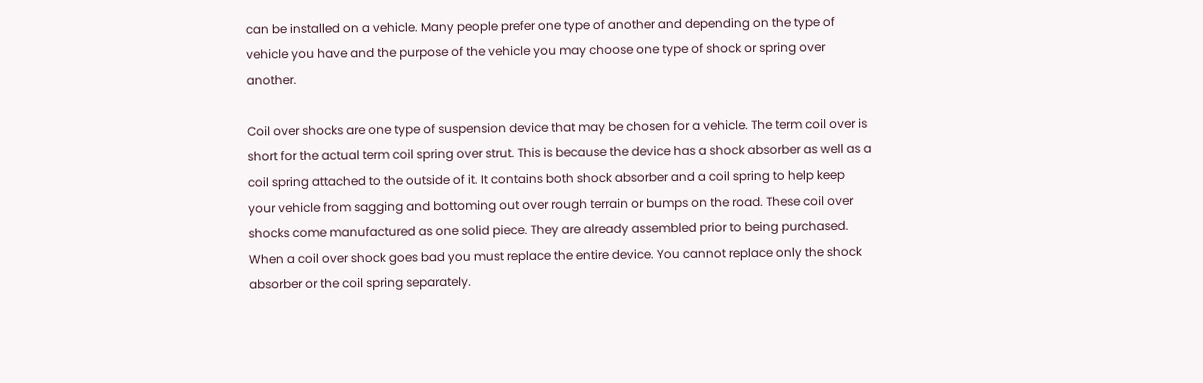can be installed on a vehicle. Many people prefer one type of another and depending on the type of vehicle you have and the purpose of the vehicle you may choose one type of shock or spring over another.

Coil over shocks are one type of suspension device that may be chosen for a vehicle. The term coil over is short for the actual term coil spring over strut. This is because the device has a shock absorber as well as a coil spring attached to the outside of it. It contains both shock absorber and a coil spring to help keep your vehicle from sagging and bottoming out over rough terrain or bumps on the road. These coil over shocks come manufactured as one solid piece. They are already assembled prior to being purchased. When a coil over shock goes bad you must replace the entire device. You cannot replace only the shock absorber or the coil spring separately.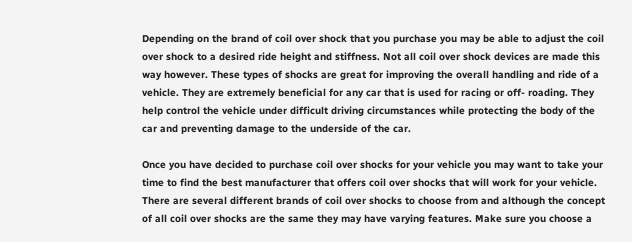Depending on the brand of coil over shock that you purchase you may be able to adjust the coil over shock to a desired ride height and stiffness. Not all coil over shock devices are made this way however. These types of shocks are great for improving the overall handling and ride of a vehicle. They are extremely beneficial for any car that is used for racing or off- roading. They help control the vehicle under difficult driving circumstances while protecting the body of the car and preventing damage to the underside of the car.

Once you have decided to purchase coil over shocks for your vehicle you may want to take your time to find the best manufacturer that offers coil over shocks that will work for your vehicle. There are several different brands of coil over shocks to choose from and although the concept of all coil over shocks are the same they may have varying features. Make sure you choose a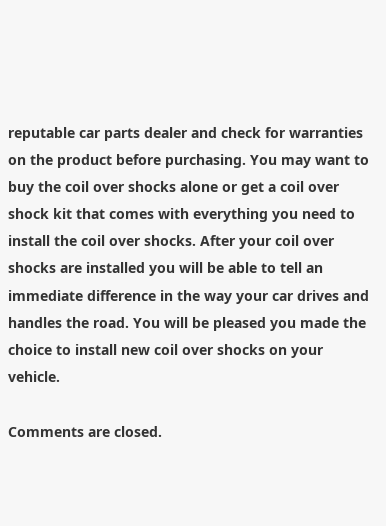reputable car parts dealer and check for warranties on the product before purchasing. You may want to buy the coil over shocks alone or get a coil over shock kit that comes with everything you need to install the coil over shocks. After your coil over shocks are installed you will be able to tell an immediate difference in the way your car drives and handles the road. You will be pleased you made the choice to install new coil over shocks on your vehicle.

Comments are closed.